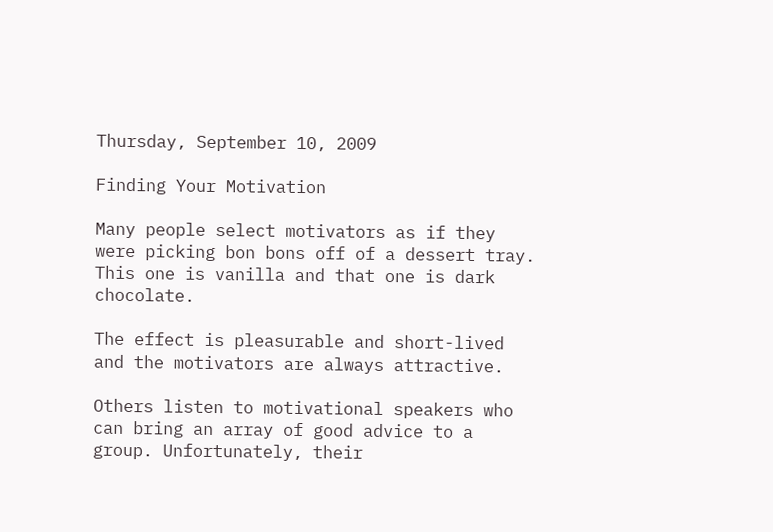Thursday, September 10, 2009

Finding Your Motivation

Many people select motivators as if they were picking bon bons off of a dessert tray. This one is vanilla and that one is dark chocolate.

The effect is pleasurable and short-lived and the motivators are always attractive.

Others listen to motivational speakers who can bring an array of good advice to a group. Unfortunately, their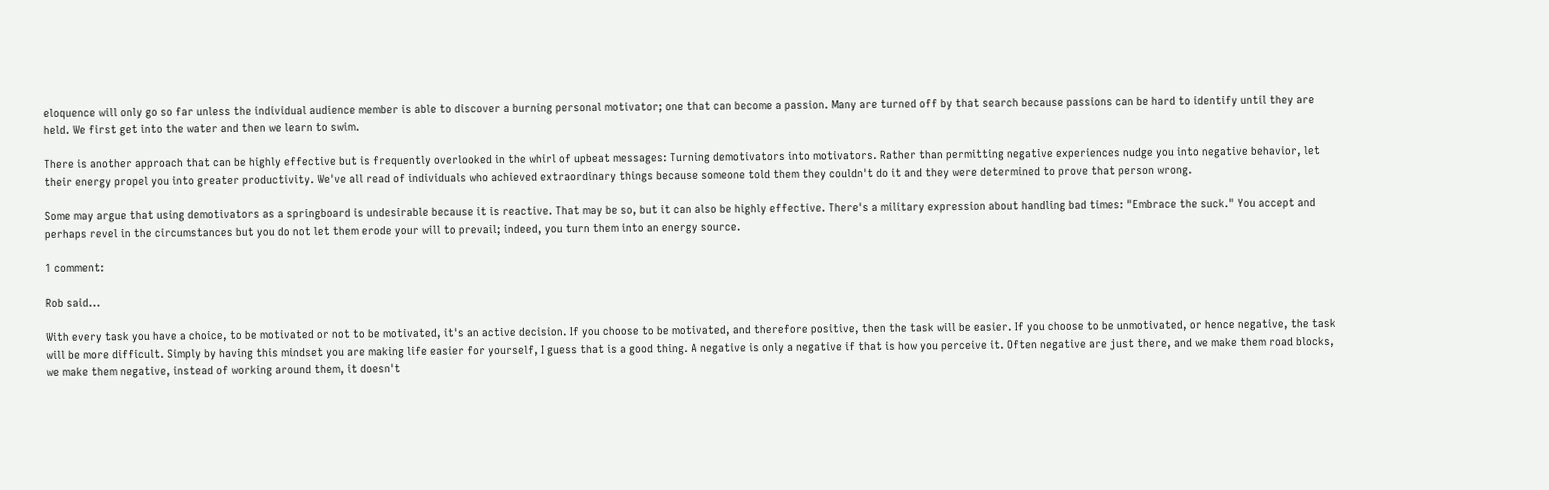eloquence will only go so far unless the individual audience member is able to discover a burning personal motivator; one that can become a passion. Many are turned off by that search because passions can be hard to identify until they are held. We first get into the water and then we learn to swim.

There is another approach that can be highly effective but is frequently overlooked in the whirl of upbeat messages: Turning demotivators into motivators. Rather than permitting negative experiences nudge you into negative behavior, let their energy propel you into greater productivity. We've all read of individuals who achieved extraordinary things because someone told them they couldn't do it and they were determined to prove that person wrong.

Some may argue that using demotivators as a springboard is undesirable because it is reactive. That may be so, but it can also be highly effective. There's a military expression about handling bad times: "Embrace the suck." You accept and perhaps revel in the circumstances but you do not let them erode your will to prevail; indeed, you turn them into an energy source.

1 comment:

Rob said...

With every task you have a choice, to be motivated or not to be motivated, it's an active decision. If you choose to be motivated, and therefore positive, then the task will be easier. If you choose to be unmotivated, or hence negative, the task will be more difficult. Simply by having this mindset you are making life easier for yourself, I guess that is a good thing. A negative is only a negative if that is how you perceive it. Often negative are just there, and we make them road blocks, we make them negative, instead of working around them, it doesn't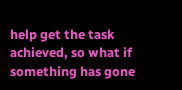help get the task achieved, so what if something has gone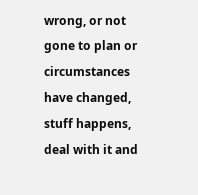wrong, or not gone to plan or circumstances have changed, stuff happens, deal with it and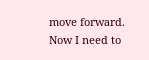move forward. Now I need to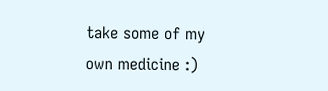take some of my own medicine :)